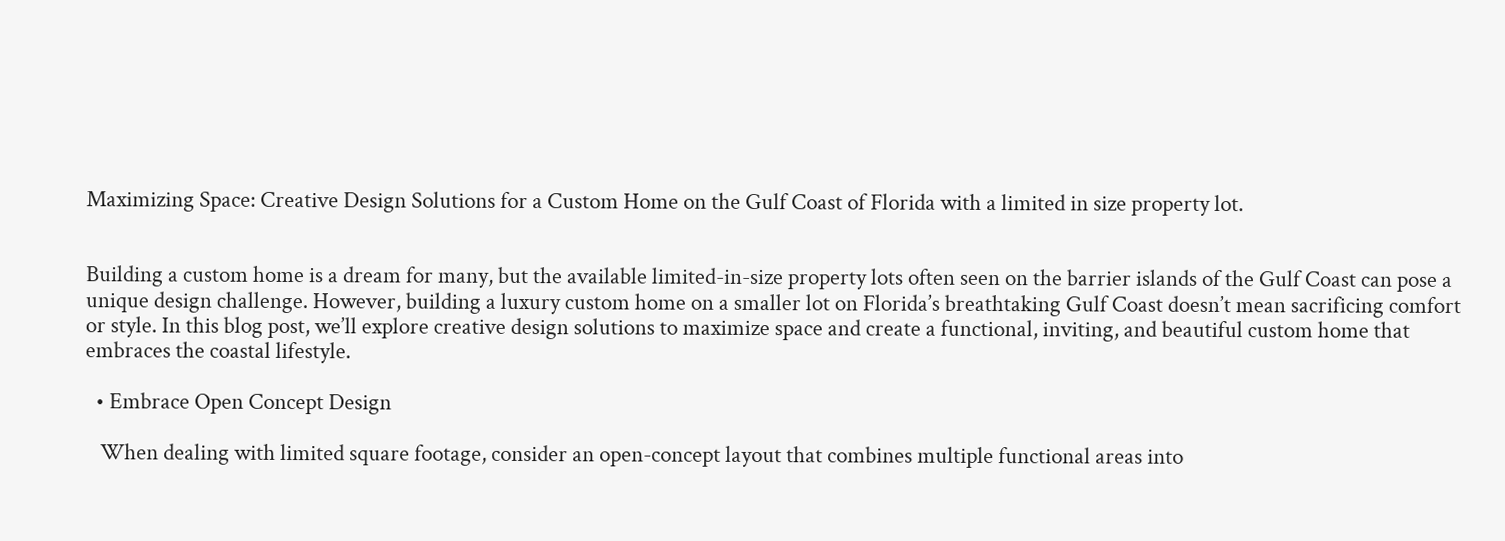Maximizing Space: Creative Design Solutions for a Custom Home on the Gulf Coast of Florida with a limited in size property lot.


Building a custom home is a dream for many, but the available limited-in-size property lots often seen on the barrier islands of the Gulf Coast can pose a unique design challenge. However, building a luxury custom home on a smaller lot on Florida’s breathtaking Gulf Coast doesn’t mean sacrificing comfort or style. In this blog post, we’ll explore creative design solutions to maximize space and create a functional, inviting, and beautiful custom home that embraces the coastal lifestyle.

  • Embrace Open Concept Design

   When dealing with limited square footage, consider an open-concept layout that combines multiple functional areas into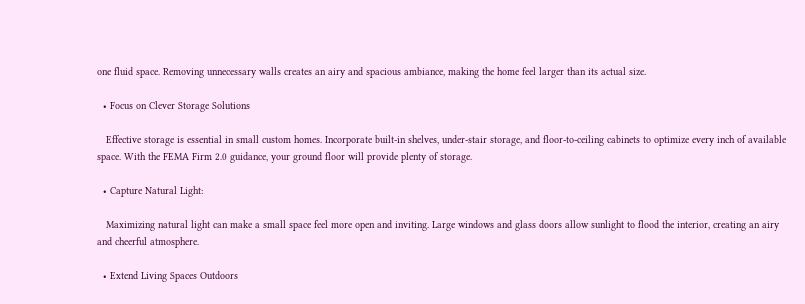one fluid space. Removing unnecessary walls creates an airy and spacious ambiance, making the home feel larger than its actual size.

  • Focus on Clever Storage Solutions

   Effective storage is essential in small custom homes. Incorporate built-in shelves, under-stair storage, and floor-to-ceiling cabinets to optimize every inch of available space. With the FEMA Firm 2.0 guidance, your ground floor will provide plenty of storage.

  • Capture Natural Light:

   Maximizing natural light can make a small space feel more open and inviting. Large windows and glass doors allow sunlight to flood the interior, creating an airy and cheerful atmosphere.

  • Extend Living Spaces Outdoors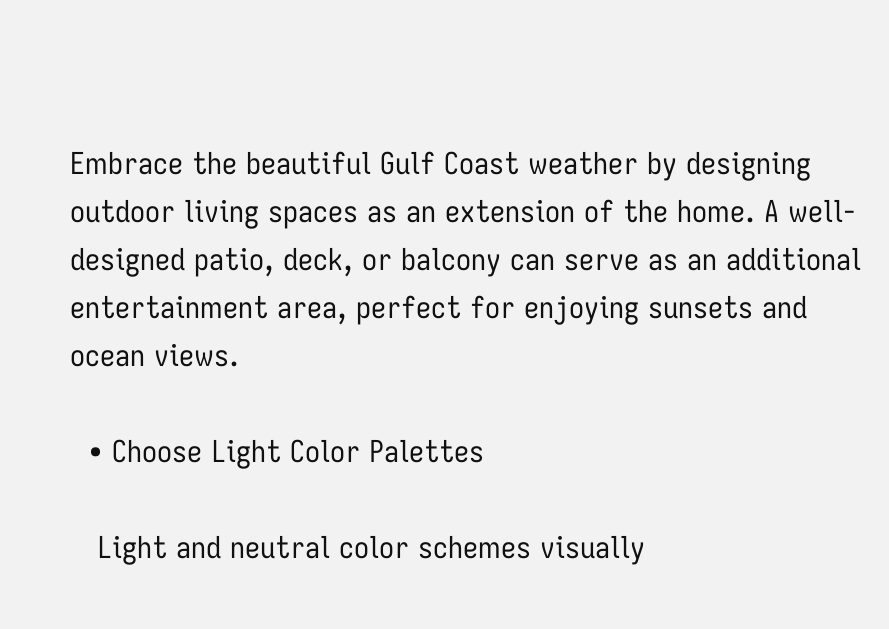Embrace the beautiful Gulf Coast weather by designing outdoor living spaces as an extension of the home. A well-designed patio, deck, or balcony can serve as an additional entertainment area, perfect for enjoying sunsets and ocean views.

  • Choose Light Color Palettes

   Light and neutral color schemes visually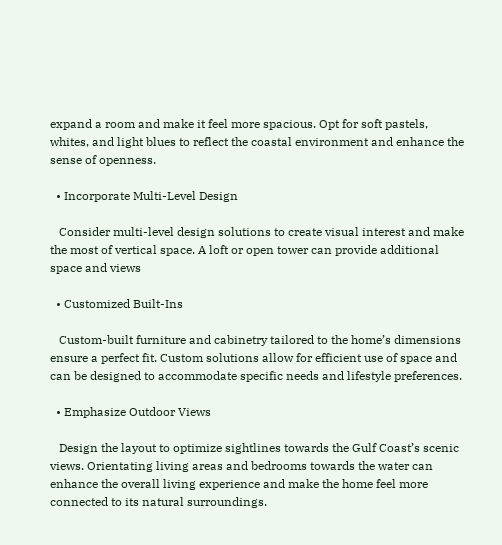expand a room and make it feel more spacious. Opt for soft pastels, whites, and light blues to reflect the coastal environment and enhance the sense of openness.

  • Incorporate Multi-Level Design

   Consider multi-level design solutions to create visual interest and make the most of vertical space. A loft or open tower can provide additional space and views

  • Customized Built-Ins

   Custom-built furniture and cabinetry tailored to the home’s dimensions ensure a perfect fit. Custom solutions allow for efficient use of space and can be designed to accommodate specific needs and lifestyle preferences.

  • Emphasize Outdoor Views

   Design the layout to optimize sightlines towards the Gulf Coast’s scenic views. Orientating living areas and bedrooms towards the water can enhance the overall living experience and make the home feel more connected to its natural surroundings.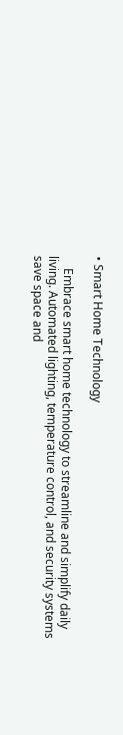• Smart Home Technology

    Embrace smart home technology to streamline and simplify daily living. Automated lighting, temperature control, and security systems save space and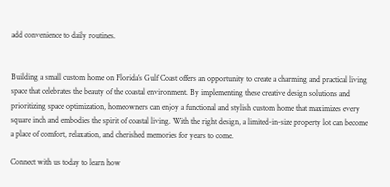add convenience to daily routines.


Building a small custom home on Florida’s Gulf Coast offers an opportunity to create a charming and practical living space that celebrates the beauty of the coastal environment. By implementing these creative design solutions and prioritizing space optimization, homeowners can enjoy a functional and stylish custom home that maximizes every square inch and embodies the spirit of coastal living. With the right design, a limited-in-size property lot can become a place of comfort, relaxation, and cherished memories for years to come.

Connect with us today to learn how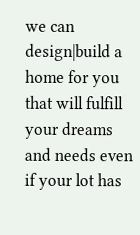we can design|build a home for you that will fulfill your dreams and needs even if your lot has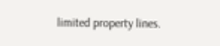limited property lines.